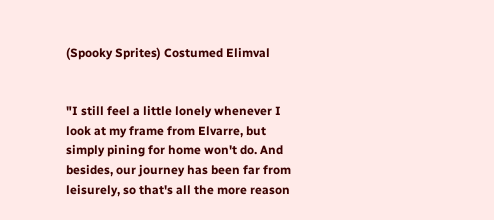(Spooky Sprites) Costumed Elimval


"I still feel a little lonely whenever I look at my frame from Elvarre, but simply pining for home won't do. And besides, our journey has been far from leisurely, so that's all the more reason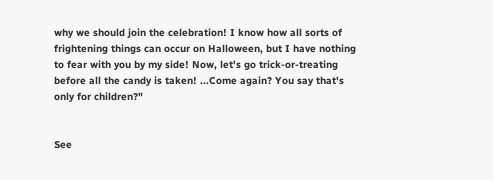why we should join the celebration! I know how all sorts of frightening things can occur on Halloween, but I have nothing to fear with you by my side! Now, let's go trick-or-treating before all the candy is taken! ...Come again? You say that's only for children?"


See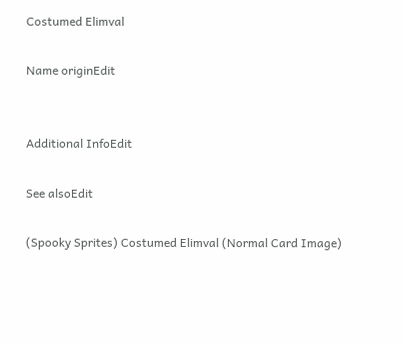Costumed Elimval

Name originEdit


Additional InfoEdit

See alsoEdit

(Spooky Sprites) Costumed Elimval (Normal Card Image)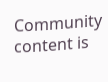Community content is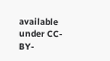available under CC-BY-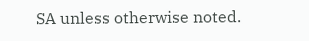SA unless otherwise noted.